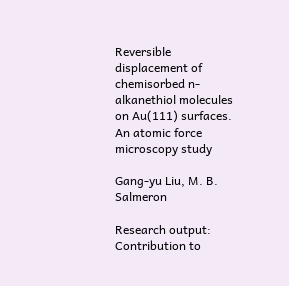Reversible displacement of chemisorbed n-alkanethiol molecules on Au(111) surfaces. An atomic force microscopy study

Gang-yu Liu, M. B. Salmeron

Research output: Contribution to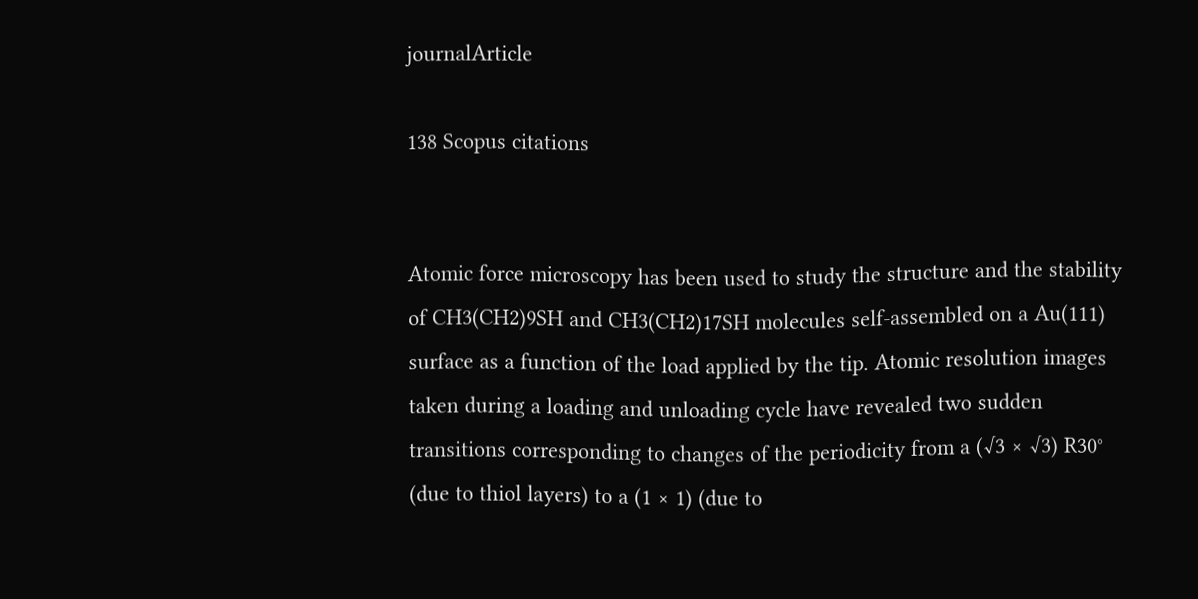journalArticle

138 Scopus citations


Atomic force microscopy has been used to study the structure and the stability of CH3(CH2)9SH and CH3(CH2)17SH molecules self-assembled on a Au(111) surface as a function of the load applied by the tip. Atomic resolution images taken during a loading and unloading cycle have revealed two sudden transitions corresponding to changes of the periodicity from a (√3 × √3) R30° (due to thiol layers) to a (1 × 1) (due to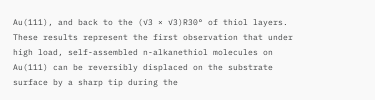Au(111), and back to the (√3 × √3)R30° of thiol layers. These results represent the first observation that under high load, self-assembled n-alkanethiol molecules on Au(111) can be reversibly displaced on the substrate surface by a sharp tip during the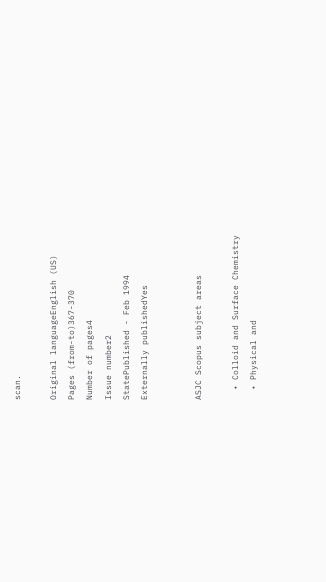scan.

Original languageEnglish (US)
Pages (from-to)367-370
Number of pages4
Issue number2
StatePublished - Feb 1994
Externally publishedYes


ASJC Scopus subject areas

  • Colloid and Surface Chemistry
  • Physical and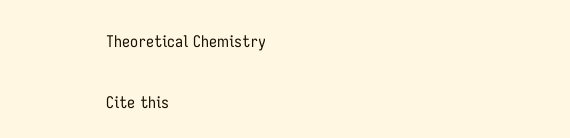Theoretical Chemistry

Cite this